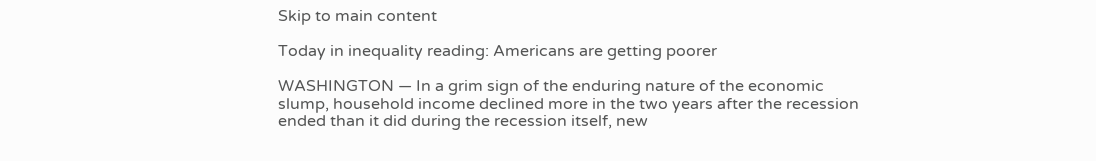Skip to main content

Today in inequality reading: Americans are getting poorer

WASHINGTON — In a grim sign of the enduring nature of the economic slump, household income declined more in the two years after the recession ended than it did during the recession itself, new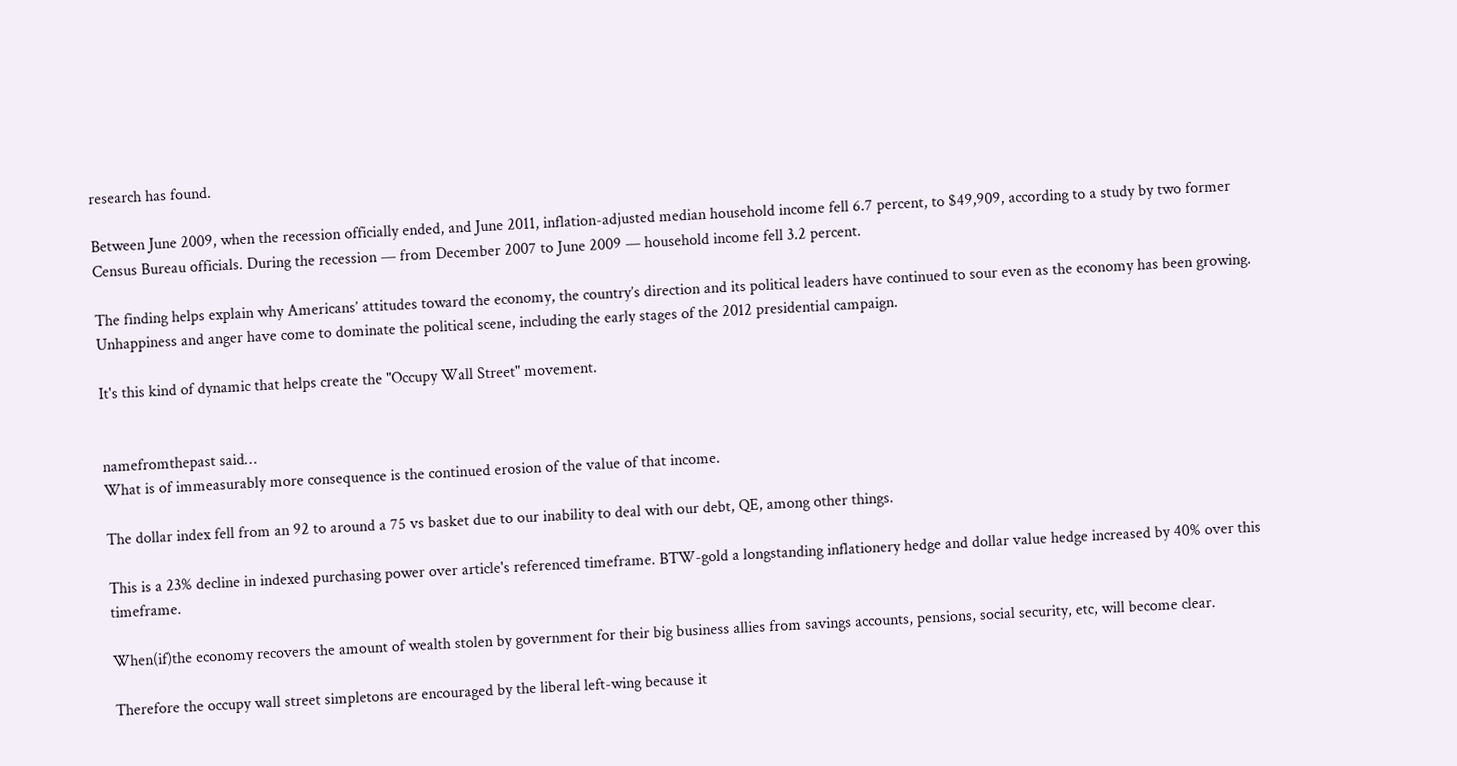research has found.

Between June 2009, when the recession officially ended, and June 2011, inflation-adjusted median household income fell 6.7 percent, to $49,909, according to a study by two former Census Bureau officials. During the recession — from December 2007 to June 2009 — household income fell 3.2 percent.

The finding helps explain why Americans’ attitudes toward the economy, the country’s direction and its political leaders have continued to sour even as the economy has been growing. Unhappiness and anger have come to dominate the political scene, including the early stages of the 2012 presidential campaign.

It's this kind of dynamic that helps create the "Occupy Wall Street" movement.


namefromthepast said…
What is of immeasurably more consequence is the continued erosion of the value of that income.

The dollar index fell from an 92 to around a 75 vs basket due to our inability to deal with our debt, QE, among other things.

This is a 23% decline in indexed purchasing power over article's referenced timeframe. BTW-gold a longstanding inflationery hedge and dollar value hedge increased by 40% over this timeframe.

When(if)the economy recovers the amount of wealth stolen by government for their big business allies from savings accounts, pensions, social security, etc, will become clear.

Therefore the occupy wall street simpletons are encouraged by the liberal left-wing because it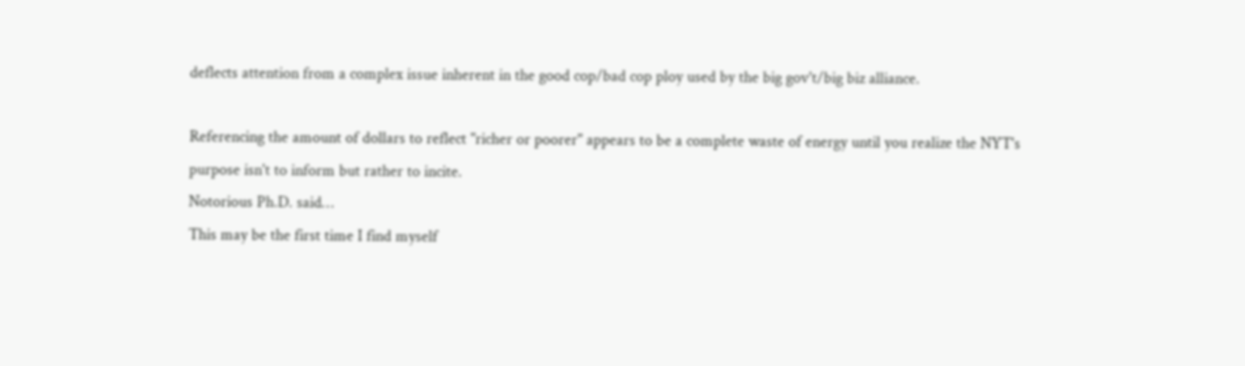deflects attention from a complex issue inherent in the good cop/bad cop ploy used by the big gov't/big biz alliance.

Referencing the amount of dollars to reflect "richer or poorer" appears to be a complete waste of energy until you realize the NYT's purpose isn't to inform but rather to incite.
Notorious Ph.D. said…
This may be the first time I find myself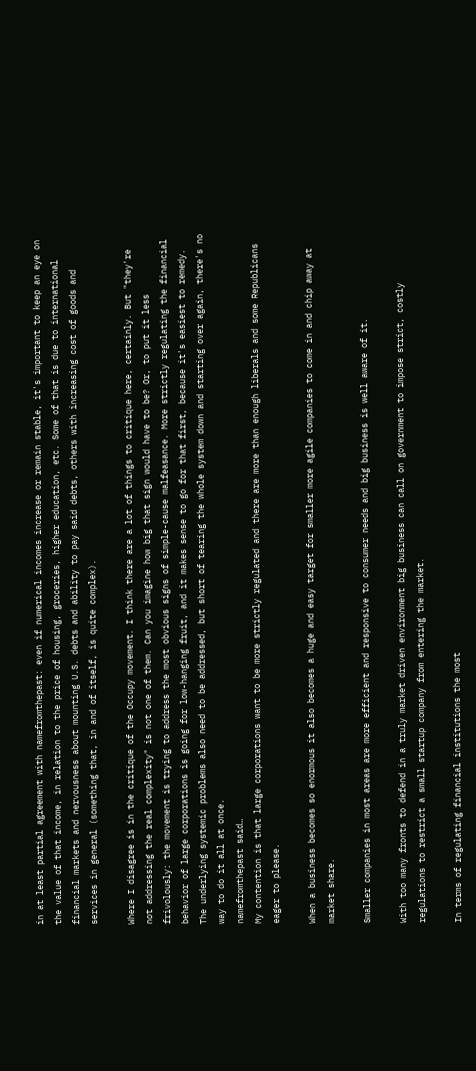in at least partial agreement with namefromthepast: even if numerical incomes increase or remain stable, it's important to keep an eye on the value of that income, in relation to the price of housing, groceries, higher education, etc. Some of that is due to international financial markets and nervousness about mounting U.S. debts and ability to pay said debts, others with increasing cost of goods and services in general (something that, in and of itself, is quite complex).

Where I disagree is in the critique of the Occupy movement. I think there are a lot of things to critique here, certainly. But "they're not addressing the real complexity" is not one of them. Can you imagine how big that sign would have to be? Or, to put it less frivolously: the movement is trying to address the most obvious signs of simple-cause malfeasance. More strictly regulating the financial behavior of large corporations is going for low-hanging fruit, and it makes sense to go for that first, because it's easiest to remedy. The underlying systemic problems also need to be addressed, but short of tearing the whole system down and starting over again, there's no way to do it all at once.
namefromthepast said…
My contention is that large corporations want to be more strictly regulated and there are more than enough liberals and some Republicans eager to please.

When a business becomes so enormous it also becomes a huge and easy target for smaller more agile companies to come in and chip away at market share.

Smaller companies in most areas are more efficient and responsive to consumer needs and big business is well aware of it.

With too many fronts to defend in a truly market driven environment big business can call on government to impose strict, costly regulations to restrict a small startup company from entering the market.

In terms of regulating financial institutions the most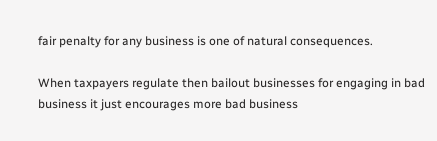fair penalty for any business is one of natural consequences.

When taxpayers regulate then bailout businesses for engaging in bad business it just encourages more bad business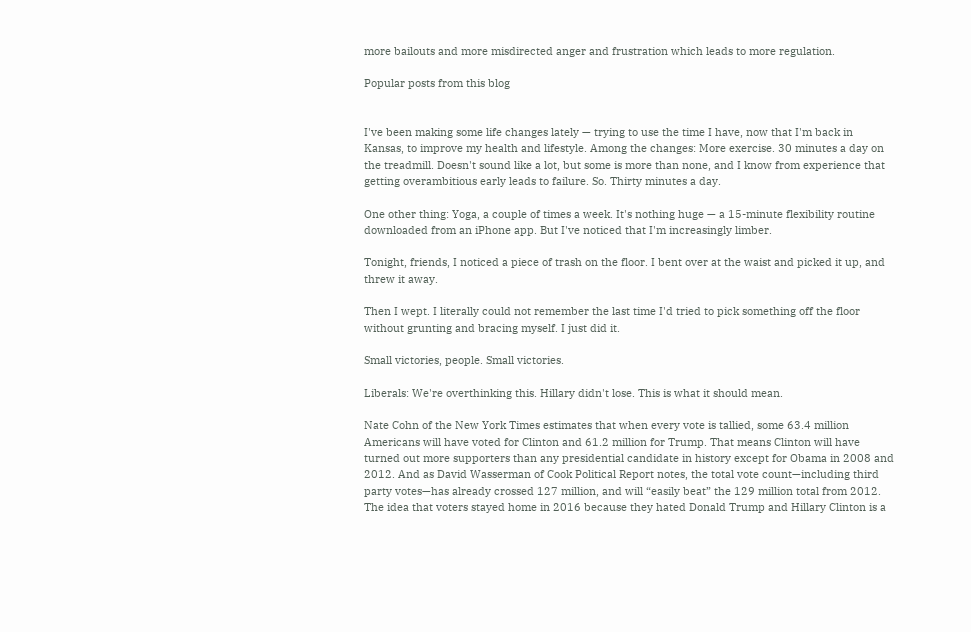more bailouts and more misdirected anger and frustration which leads to more regulation.

Popular posts from this blog


I've been making some life changes lately — trying to use the time I have, now that I'm back in Kansas, to improve my health and lifestyle. Among the changes: More exercise. 30 minutes a day on the treadmill. Doesn't sound like a lot, but some is more than none, and I know from experience that getting overambitious early leads to failure. So. Thirty minutes a day.

One other thing: Yoga, a couple of times a week. It's nothing huge — a 15-minute flexibility routine downloaded from an iPhone app. But I've noticed that I'm increasingly limber.

Tonight, friends, I noticed a piece of trash on the floor. I bent over at the waist and picked it up, and threw it away.

Then I wept. I literally could not remember the last time I'd tried to pick something off the floor without grunting and bracing myself. I just did it.

Small victories, people. Small victories.

Liberals: We're overthinking this. Hillary didn't lose. This is what it should mean.

Nate Cohn of the New York Times estimates that when every vote is tallied, some 63.4 million Americans will have voted for Clinton and 61.2 million for Trump. That means Clinton will have turned out more supporters than any presidential candidate in history except for Obama in 2008 and 2012. And as David Wasserman of Cook Political Report notes, the total vote count—including third party votes—has already crossed 127 million, and will “easily beat” the 129 million total from 2012. The idea that voters stayed home in 2016 because they hated Donald Trump and Hillary Clinton is a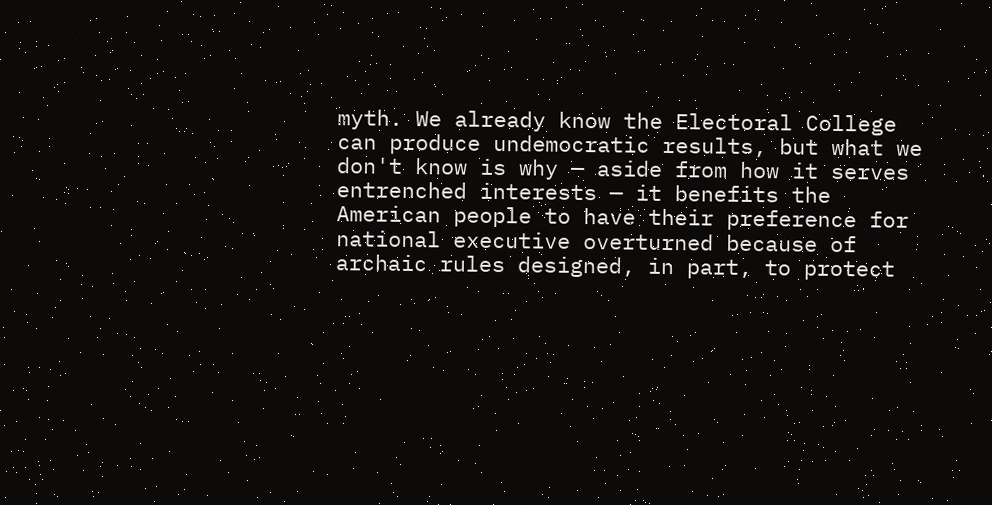myth. We already know the Electoral College can produce undemocratic results, but what we don't know is why — aside from how it serves entrenched interests — it benefits the American people to have their preference for national executive overturned because of archaic rules designed, in part, to protect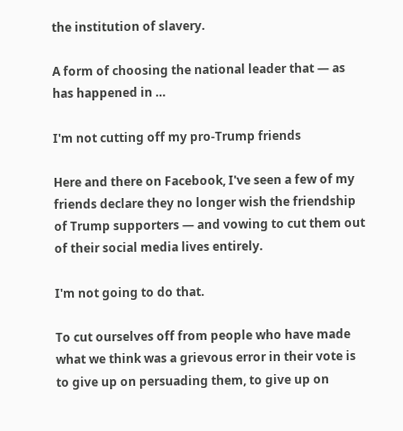the institution of slavery.

A form of choosing the national leader that — as has happened in …

I'm not cutting off my pro-Trump friends

Here and there on Facebook, I've seen a few of my friends declare they no longer wish the friendship of Trump supporters — and vowing to cut them out of their social media lives entirely.

I'm not going to do that.

To cut ourselves off from people who have made what we think was a grievous error in their vote is to give up on persuading them, to give up on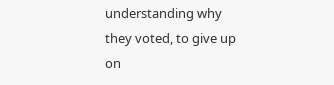understanding why they voted, to give up on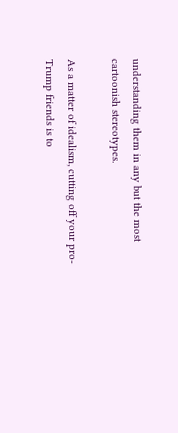understanding them in any but the most cartoonish stereotypes.

As a matter of idealism, cutting off your pro-Trump friends is to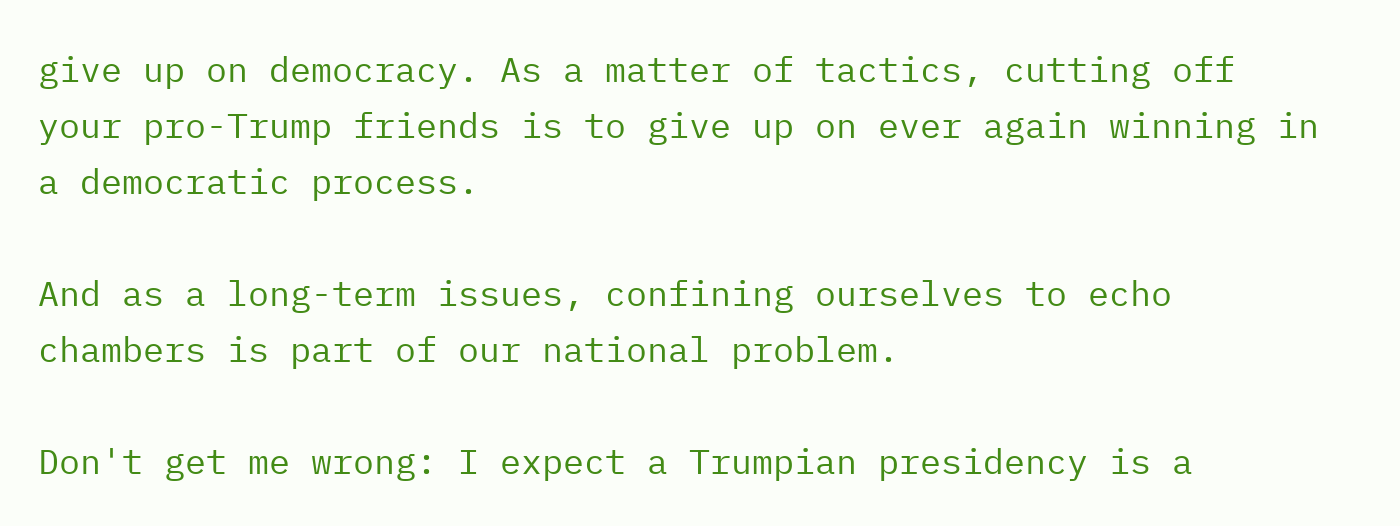give up on democracy. As a matter of tactics, cutting off your pro-Trump friends is to give up on ever again winning in a democratic process.

And as a long-term issues, confining ourselves to echo chambers is part of our national problem.

Don't get me wrong: I expect a Trumpian presidency is a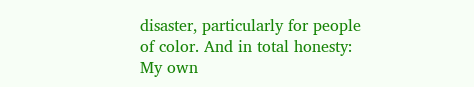disaster, particularly for people of color. And in total honesty: My own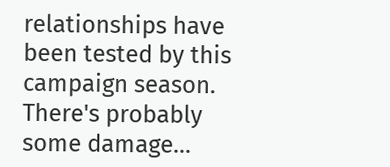relationships have been tested by this campaign season. There's probably some damage…